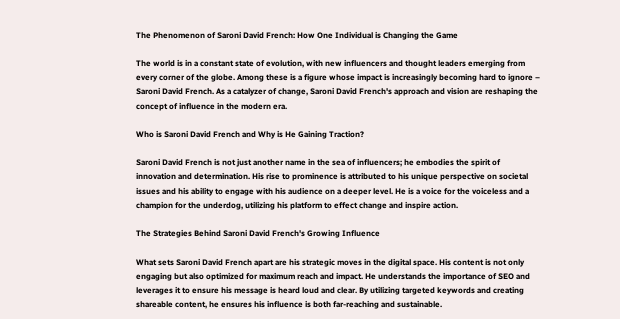The Phenomenon of Saroni David French: How One Individual is Changing the Game

The world is in a constant state of evolution, with new influencers and thought leaders emerging from every corner of the globe. Among these is a figure whose impact is increasingly becoming hard to ignore – Saroni David French. As a catalyzer of change, Saroni David French's approach and vision are reshaping the concept of influence in the modern era.

Who is Saroni David French and Why is He Gaining Traction?

Saroni David French is not just another name in the sea of influencers; he embodies the spirit of innovation and determination. His rise to prominence is attributed to his unique perspective on societal issues and his ability to engage with his audience on a deeper level. He is a voice for the voiceless and a champion for the underdog, utilizing his platform to effect change and inspire action.

The Strategies Behind Saroni David French's Growing Influence

What sets Saroni David French apart are his strategic moves in the digital space. His content is not only engaging but also optimized for maximum reach and impact. He understands the importance of SEO and leverages it to ensure his message is heard loud and clear. By utilizing targeted keywords and creating shareable content, he ensures his influence is both far-reaching and sustainable.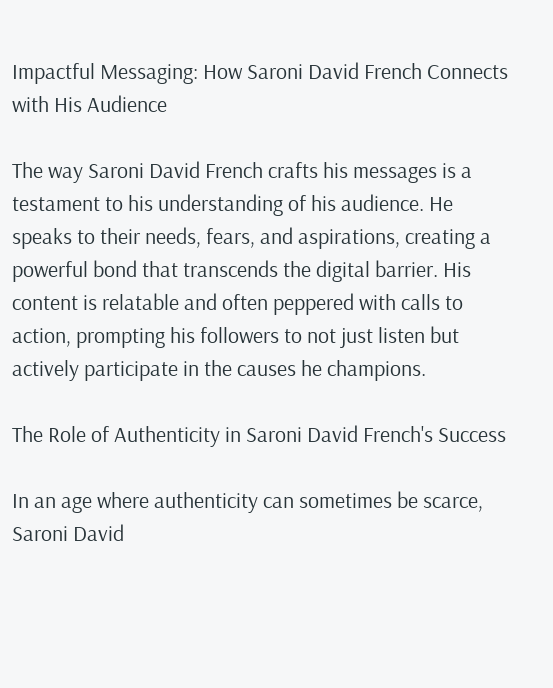Impactful Messaging: How Saroni David French Connects with His Audience

The way Saroni David French crafts his messages is a testament to his understanding of his audience. He speaks to their needs, fears, and aspirations, creating a powerful bond that transcends the digital barrier. His content is relatable and often peppered with calls to action, prompting his followers to not just listen but actively participate in the causes he champions.

The Role of Authenticity in Saroni David French's Success

In an age where authenticity can sometimes be scarce, Saroni David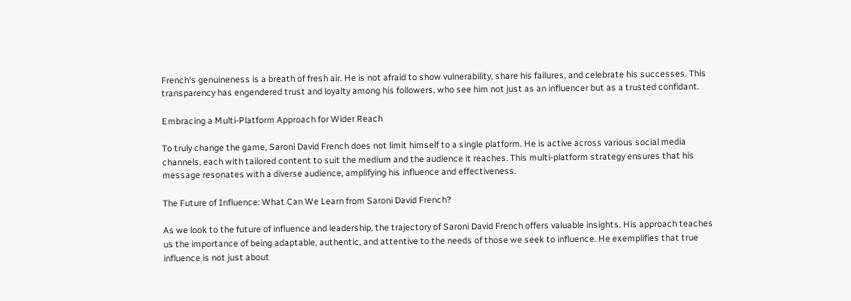French's genuineness is a breath of fresh air. He is not afraid to show vulnerability, share his failures, and celebrate his successes. This transparency has engendered trust and loyalty among his followers, who see him not just as an influencer but as a trusted confidant.

Embracing a Multi-Platform Approach for Wider Reach

To truly change the game, Saroni David French does not limit himself to a single platform. He is active across various social media channels, each with tailored content to suit the medium and the audience it reaches. This multi-platform strategy ensures that his message resonates with a diverse audience, amplifying his influence and effectiveness.

The Future of Influence: What Can We Learn from Saroni David French?

As we look to the future of influence and leadership, the trajectory of Saroni David French offers valuable insights. His approach teaches us the importance of being adaptable, authentic, and attentive to the needs of those we seek to influence. He exemplifies that true influence is not just about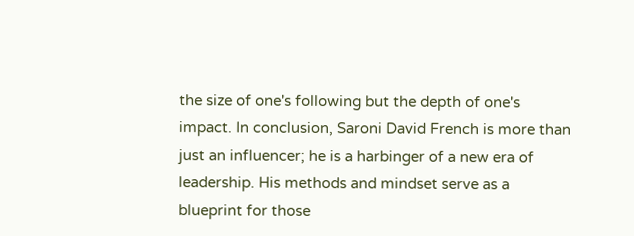the size of one's following but the depth of one's impact. In conclusion, Saroni David French is more than just an influencer; he is a harbinger of a new era of leadership. His methods and mindset serve as a blueprint for those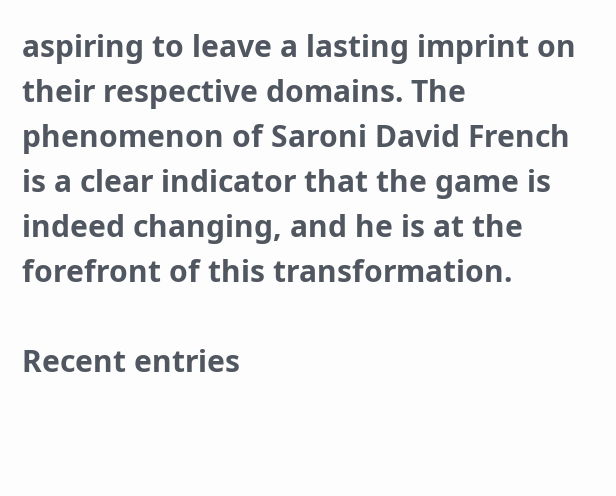aspiring to leave a lasting imprint on their respective domains. The phenomenon of Saroni David French is a clear indicator that the game is indeed changing, and he is at the forefront of this transformation.

Recent entries